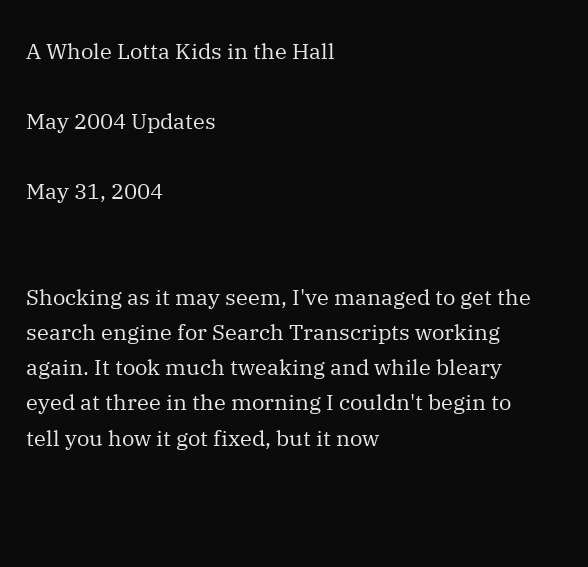A Whole Lotta Kids in the Hall

May 2004 Updates

May 31, 2004


Shocking as it may seem, I've managed to get the search engine for Search Transcripts working again. It took much tweaking and while bleary eyed at three in the morning I couldn't begin to tell you how it got fixed, but it now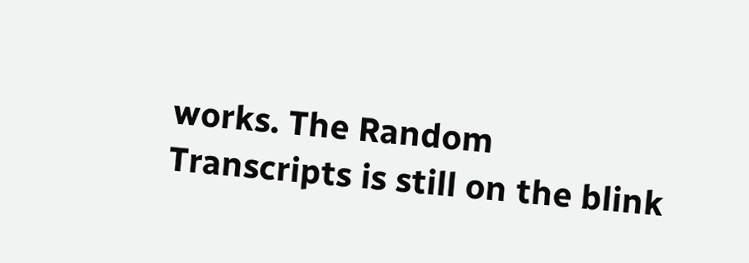works. The Random Transcripts is still on the blink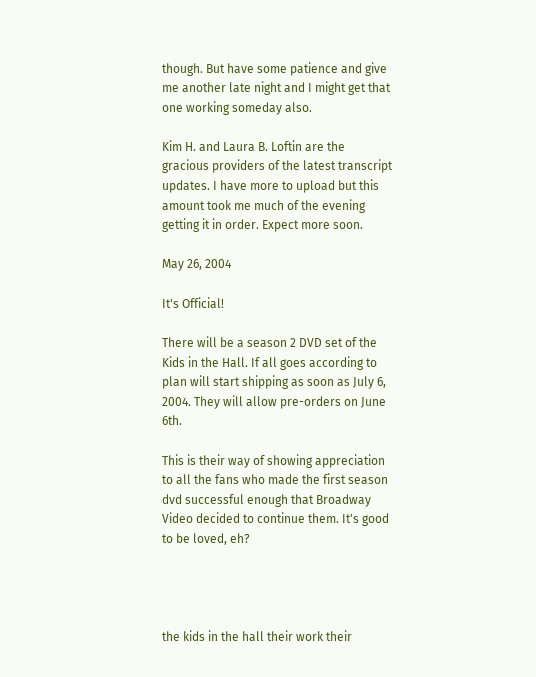though. But have some patience and give me another late night and I might get that one working someday also.

Kim H. and Laura B. Loftin are the gracious providers of the latest transcript updates. I have more to upload but this amount took me much of the evening getting it in order. Expect more soon.

May 26, 2004

It's Official!

There will be a season 2 DVD set of the Kids in the Hall. If all goes according to plan will start shipping as soon as July 6, 2004. They will allow pre-orders on June 6th.

This is their way of showing appreciation to all the fans who made the first season dvd successful enough that Broadway Video decided to continue them. It's good to be loved, eh?




the kids in the hall their work their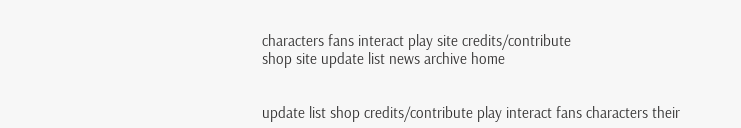characters fans interact play site credits/contribute
shop site update list news archive home


update list shop credits/contribute play interact fans characters their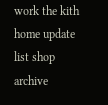work the kith home update list shop archive